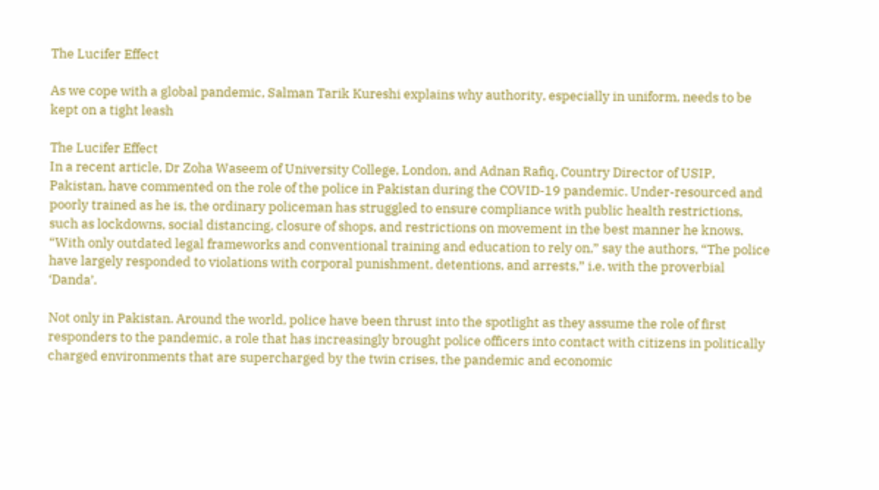The Lucifer Effect

As we cope with a global pandemic, Salman Tarik Kureshi explains why authority, especially in uniform, needs to be kept on a tight leash

The Lucifer Effect
In a recent article, Dr Zoha Waseem of University College, London, and Adnan Rafiq, Country Director of USIP, Pakistan, have commented on the role of the police in Pakistan during the COVID-19 pandemic. Under-resourced and poorly trained as he is, the ordinary policeman has struggled to ensure compliance with public health restrictions, such as lockdowns, social distancing, closure of shops, and restrictions on movement in the best manner he knows. “With only outdated legal frameworks and conventional training and education to rely on,” say the authors, “The police have largely responded to violations with corporal punishment, detentions, and arrests,” i.e. with the proverbial ‘Danda’.

Not only in Pakistan. Around the world, police have been thrust into the spotlight as they assume the role of first responders to the pandemic, a role that has increasingly brought police officers into contact with citizens in politically charged environments that are supercharged by the twin crises, the pandemic and economic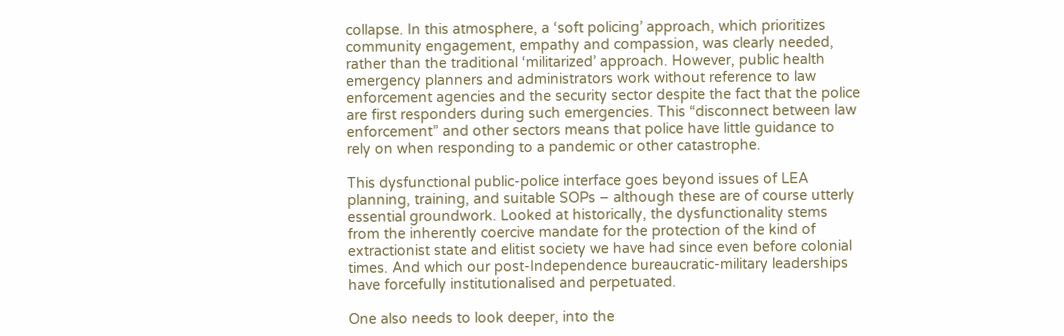collapse. In this atmosphere, a ‘soft policing’ approach, which prioritizes community engagement, empathy and compassion, was clearly needed, rather than the traditional ‘militarized’ approach. However, public health emergency planners and administrators work without reference to law enforcement agencies and the security sector despite the fact that the police are first responders during such emergencies. This “disconnect between law enforcement” and other sectors means that police have little guidance to rely on when responding to a pandemic or other catastrophe.

This dysfunctional public-police interface goes beyond issues of LEA planning, training, and suitable SOPs – although these are of course utterly essential groundwork. Looked at historically, the dysfunctionality stems from the inherently coercive mandate for the protection of the kind of extractionist state and elitist society we have had since even before colonial times. And which our post-Independence bureaucratic-military leaderships have forcefully institutionalised and perpetuated.

One also needs to look deeper, into the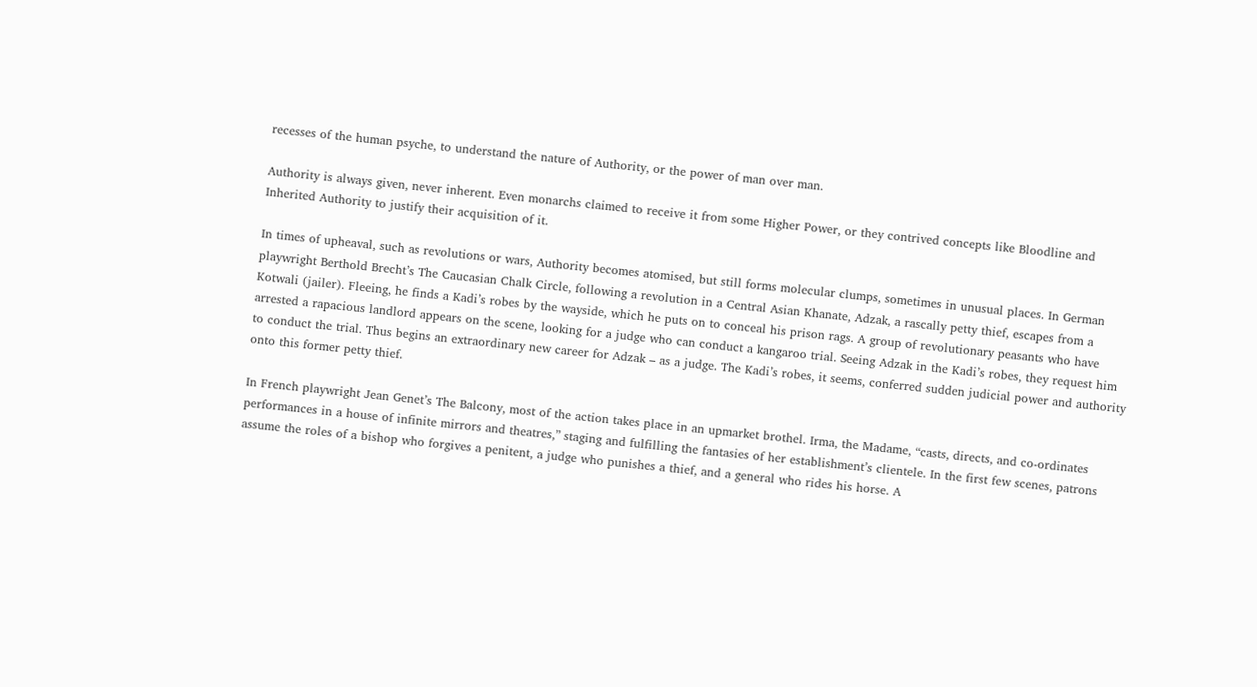recesses of the human psyche, to understand the nature of Authority, or the power of man over man.

Authority is always given, never inherent. Even monarchs claimed to receive it from some Higher Power, or they contrived concepts like Bloodline and Inherited Authority to justify their acquisition of it.

In times of upheaval, such as revolutions or wars, Authority becomes atomised, but still forms molecular clumps, sometimes in unusual places. In German playwright Berthold Brecht’s The Caucasian Chalk Circle, following a revolution in a Central Asian Khanate, Adzak, a rascally petty thief, escapes from a Kotwali (jailer). Fleeing, he finds a Kadi’s robes by the wayside, which he puts on to conceal his prison rags. A group of revolutionary peasants who have arrested a rapacious landlord appears on the scene, looking for a judge who can conduct a kangaroo trial. Seeing Adzak in the Kadi’s robes, they request him to conduct the trial. Thus begins an extraordinary new career for Adzak – as a judge. The Kadi’s robes, it seems, conferred sudden judicial power and authority onto this former petty thief.

In French playwright Jean Genet’s The Balcony, most of the action takes place in an upmarket brothel. Irma, the Madame, “casts, directs, and co-ordinates performances in a house of infinite mirrors and theatres,” staging and fulfilling the fantasies of her establishment’s clientele. In the first few scenes, patrons assume the roles of a bishop who forgives a penitent, a judge who punishes a thief, and a general who rides his horse. A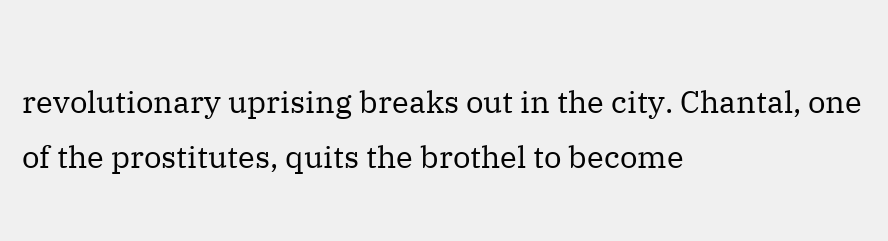revolutionary uprising breaks out in the city. Chantal, one of the prostitutes, quits the brothel to become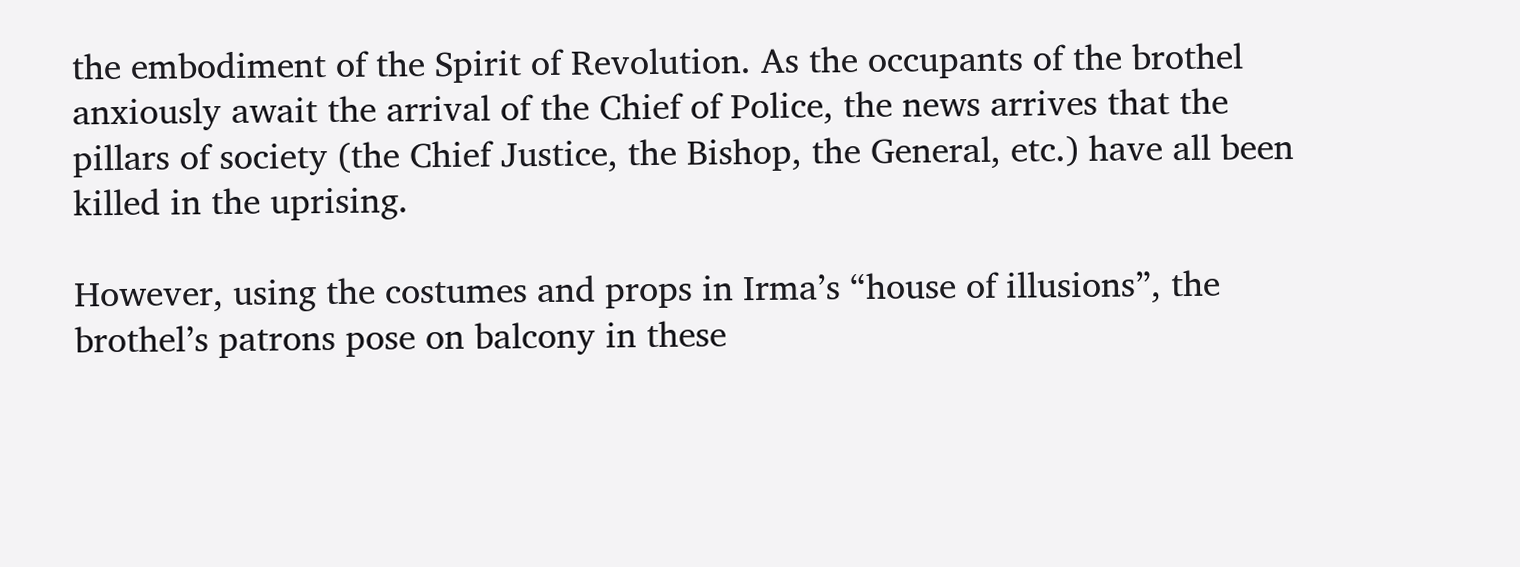the embodiment of the Spirit of Revolution. As the occupants of the brothel anxiously await the arrival of the Chief of Police, the news arrives that the pillars of society (the Chief Justice, the Bishop, the General, etc.) have all been killed in the uprising.

However, using the costumes and props in Irma’s “house of illusions”, the brothel’s patrons pose on balcony in these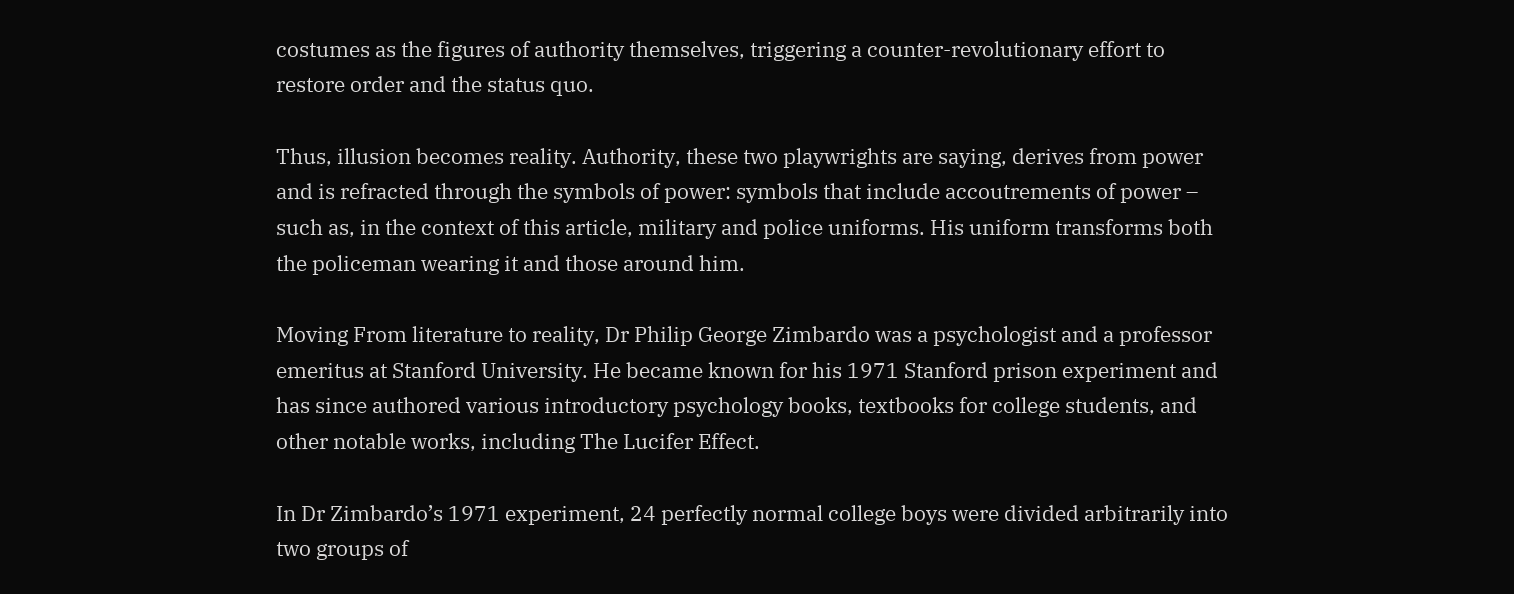costumes as the figures of authority themselves, triggering a counter-revolutionary effort to restore order and the status quo.

Thus, illusion becomes reality. Authority, these two playwrights are saying, derives from power and is refracted through the symbols of power: symbols that include accoutrements of power – such as, in the context of this article, military and police uniforms. His uniform transforms both the policeman wearing it and those around him.

Moving From literature to reality, Dr Philip George Zimbardo was a psychologist and a professor emeritus at Stanford University. He became known for his 1971 Stanford prison experiment and has since authored various introductory psychology books, textbooks for college students, and other notable works, including The Lucifer Effect.

In Dr Zimbardo’s 1971 experiment, 24 perfectly normal college boys were divided arbitrarily into two groups of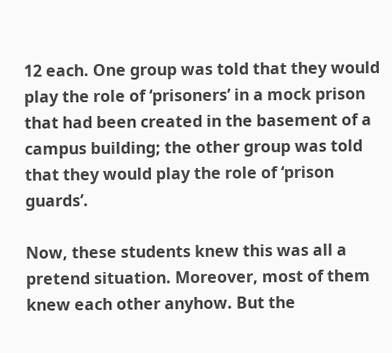12 each. One group was told that they would play the role of ‘prisoners’ in a mock prison that had been created in the basement of a campus building; the other group was told that they would play the role of ‘prison guards’.

Now, these students knew this was all a pretend situation. Moreover, most of them knew each other anyhow. But the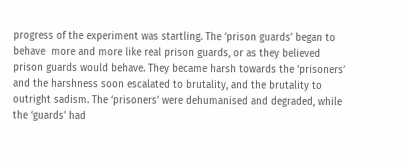progress of the experiment was startling. The ‘prison guards’ began to behave  more and more like real prison guards, or as they believed prison guards would behave. They became harsh towards the ‘prisoners’ and the harshness soon escalated to brutality, and the brutality to outright sadism. The ‘prisoners’ were dehumanised and degraded, while the ‘guards’ had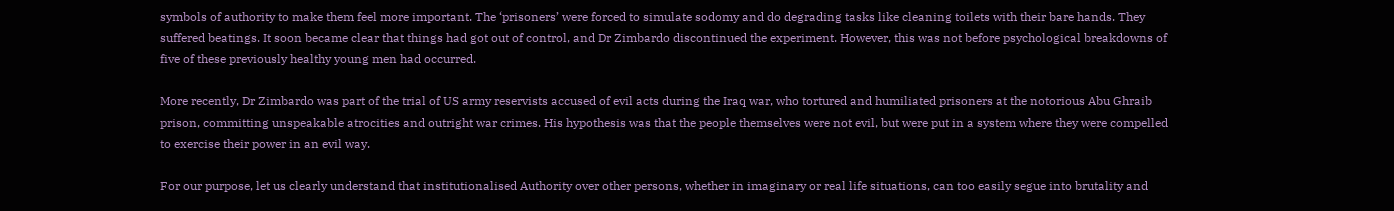symbols of authority to make them feel more important. The ‘prisoners’ were forced to simulate sodomy and do degrading tasks like cleaning toilets with their bare hands. They suffered beatings. It soon became clear that things had got out of control, and Dr Zimbardo discontinued the experiment. However, this was not before psychological breakdowns of five of these previously healthy young men had occurred.

More recently, Dr Zimbardo was part of the trial of US army reservists accused of evil acts during the Iraq war, who tortured and humiliated prisoners at the notorious Abu Ghraib prison, committing unspeakable atrocities and outright war crimes. His hypothesis was that the people themselves were not evil, but were put in a system where they were compelled to exercise their power in an evil way.

For our purpose, let us clearly understand that institutionalised Authority over other persons, whether in imaginary or real life situations, can too easily segue into brutality and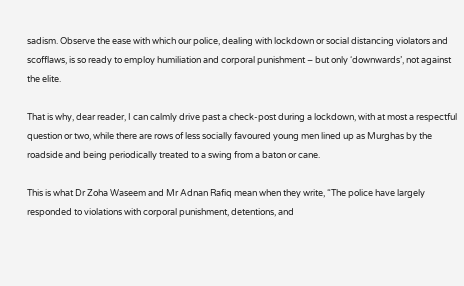sadism. Observe the ease with which our police, dealing with lockdown or social distancing violators and scofflaws, is so ready to employ humiliation and corporal punishment – but only ‘downwards’, not against the elite.

That is why, dear reader, I can calmly drive past a check-post during a lockdown, with at most a respectful question or two, while there are rows of less socially favoured young men lined up as Murghas by the roadside and being periodically treated to a swing from a baton or cane.

This is what Dr Zoha Waseem and Mr Adnan Rafiq mean when they write, “The police have largely responded to violations with corporal punishment, detentions, and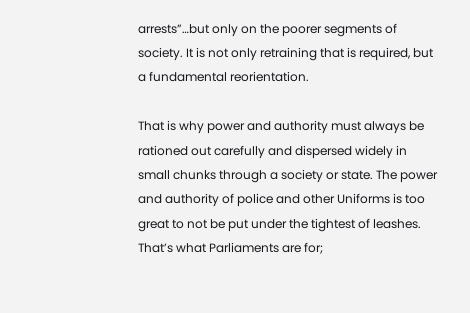arrests”…but only on the poorer segments of society. It is not only retraining that is required, but a fundamental reorientation.

That is why power and authority must always be rationed out carefully and dispersed widely in small chunks through a society or state. The power and authority of police and other Uniforms is too great to not be put under the tightest of leashes. That’s what Parliaments are for;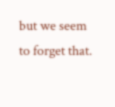but we seem to forget that.